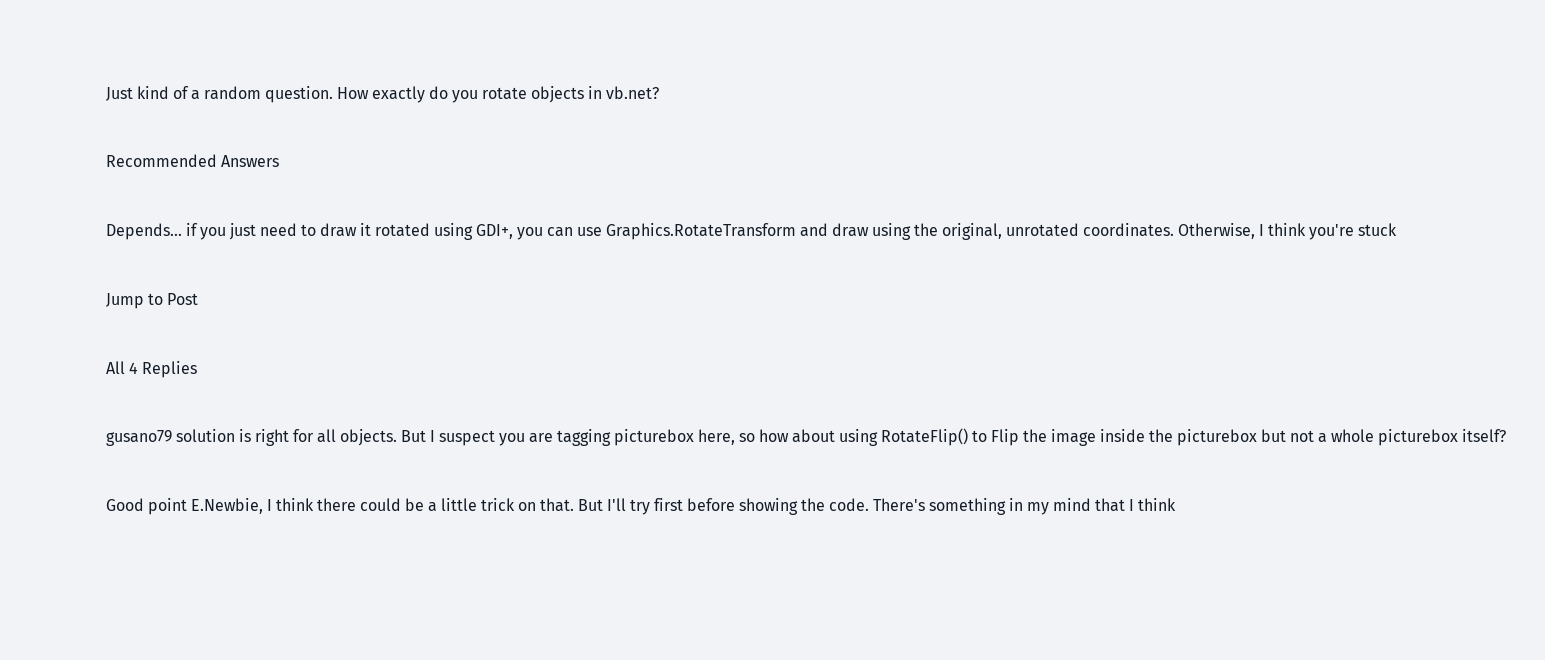Just kind of a random question. How exactly do you rotate objects in vb.net?

Recommended Answers

Depends... if you just need to draw it rotated using GDI+, you can use Graphics.RotateTransform and draw using the original, unrotated coordinates. Otherwise, I think you're stuck

Jump to Post

All 4 Replies

gusano79 solution is right for all objects. But I suspect you are tagging picturebox here, so how about using RotateFlip() to Flip the image inside the picturebox but not a whole picturebox itself?

Good point E.Newbie, I think there could be a little trick on that. But I'll try first before showing the code. There's something in my mind that I think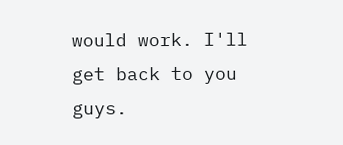would work. I'll get back to you guys.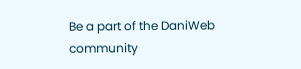Be a part of the DaniWeb community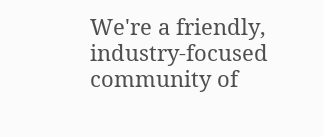We're a friendly, industry-focused community of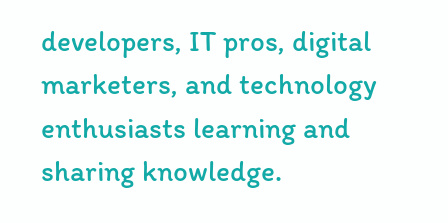developers, IT pros, digital marketers, and technology enthusiasts learning and sharing knowledge.